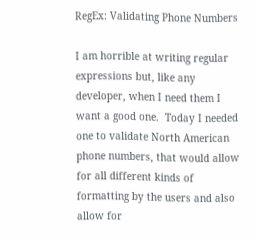RegEx: Validating Phone Numbers

I am horrible at writing regular expressions but, like any developer, when I need them I want a good one.  Today I needed one to validate North American phone numbers, that would allow for all different kinds of formatting by the users and also allow for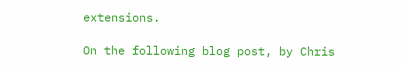extensions.

On the following blog post, by Chris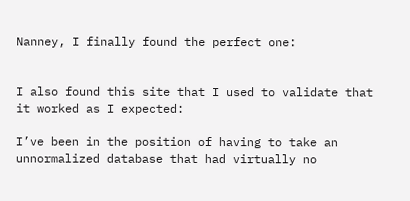Nanney, I finally found the perfect one:


I also found this site that I used to validate that it worked as I expected:

I’ve been in the position of having to take an unnormalized database that had virtually no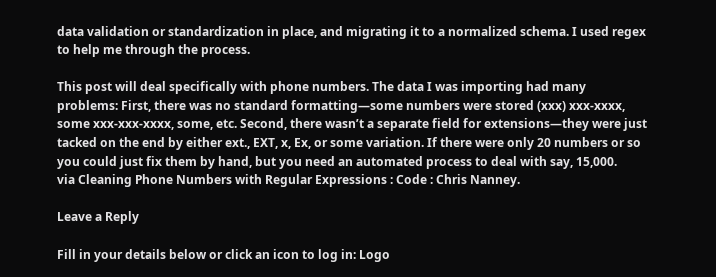data validation or standardization in place, and migrating it to a normalized schema. I used regex to help me through the process.

This post will deal specifically with phone numbers. The data I was importing had many problems: First, there was no standard formatting—some numbers were stored (xxx) xxx-xxxx, some xxx-xxx-xxxx, some, etc. Second, there wasn’t a separate field for extensions—they were just tacked on the end by either ext., EXT, x, Ex, or some variation. If there were only 20 numbers or so you could just fix them by hand, but you need an automated process to deal with say, 15,000.
via Cleaning Phone Numbers with Regular Expressions : Code : Chris Nanney.

Leave a Reply

Fill in your details below or click an icon to log in: Logo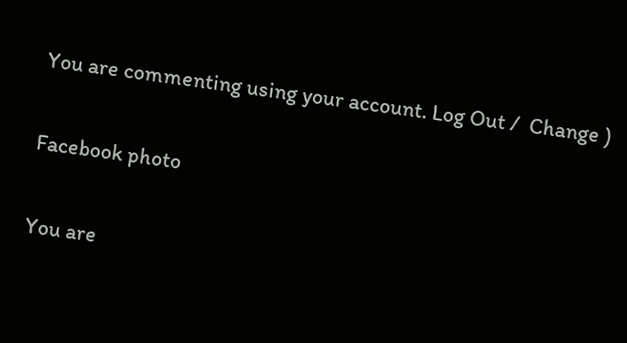You are commenting using your account. Log Out /  Change )

Facebook photo

You are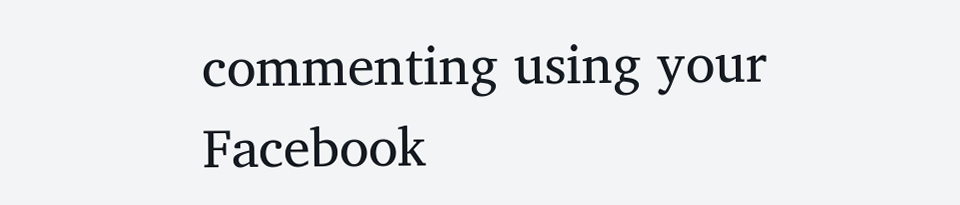commenting using your Facebook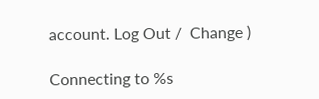account. Log Out /  Change )

Connecting to %s